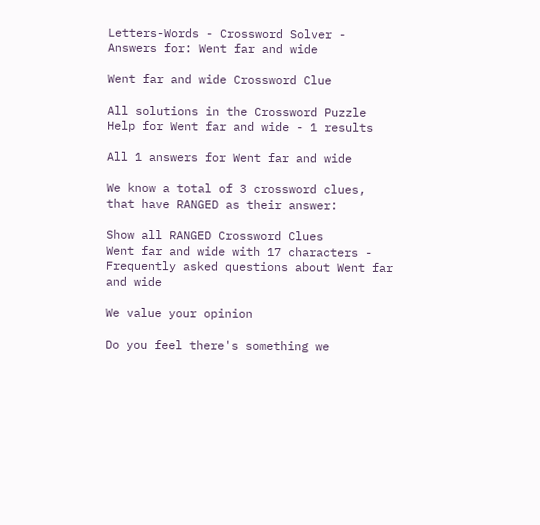Letters-Words - Crossword Solver - Answers for: Went far and wide

Went far and wide Crossword Clue

All solutions in the Crossword Puzzle Help for Went far and wide - 1 results

All 1 answers for Went far and wide

We know a total of 3 crossword clues, that have RANGED as their answer:

Show all RANGED Crossword Clues
Went far and wide with 17 characters -
Frequently asked questions about Went far and wide

We value your opinion

Do you feel there's something we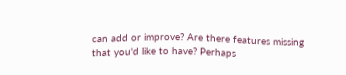can add or improve? Are there features missing that you'd like to have? Perhaps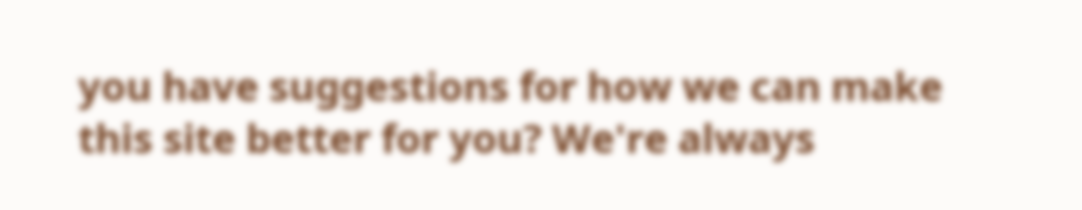you have suggestions for how we can make this site better for you? We're always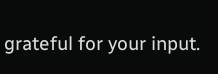grateful for your input.